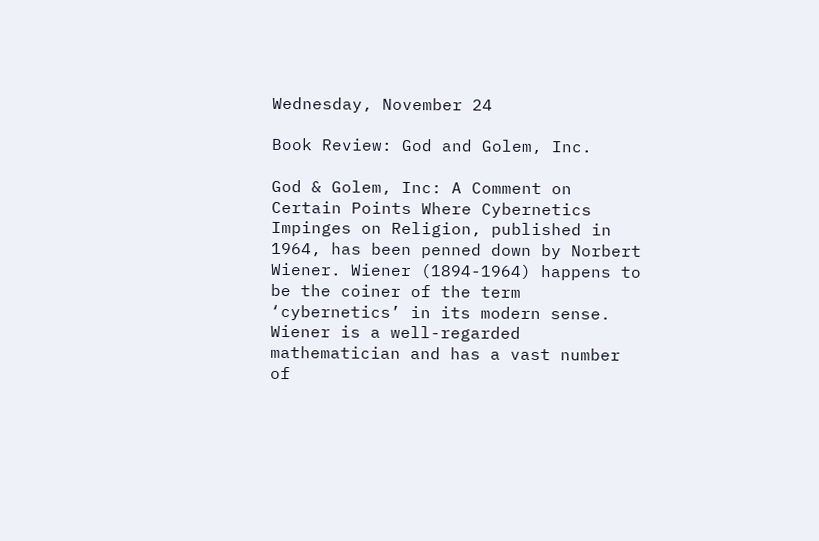Wednesday, November 24

Book Review: God and Golem, Inc.

God & Golem, Inc: A Comment on Certain Points Where Cybernetics Impinges on Religion, published in 1964, has been penned down by Norbert Wiener. Wiener (1894-1964) happens to be the coiner of the term ‘cybernetics’ in its modern sense. Wiener is a well-regarded mathematician and has a vast number of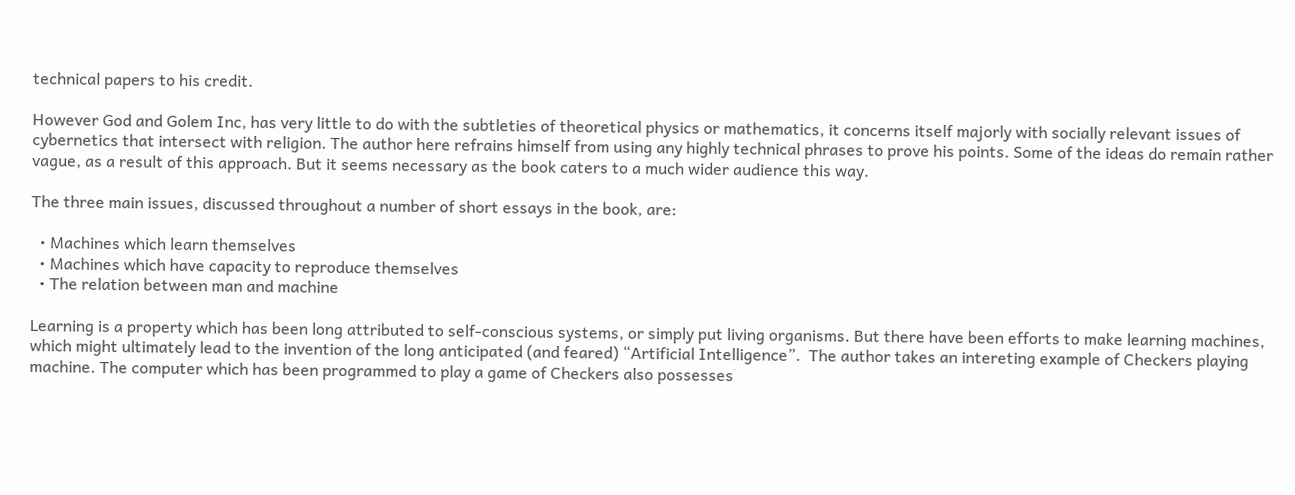technical papers to his credit.

However God and Golem Inc, has very little to do with the subtleties of theoretical physics or mathematics, it concerns itself majorly with socially relevant issues of cybernetics that intersect with religion. The author here refrains himself from using any highly technical phrases to prove his points. Some of the ideas do remain rather vague, as a result of this approach. But it seems necessary as the book caters to a much wider audience this way.

The three main issues, discussed throughout a number of short essays in the book, are:

  • Machines which learn themselves
  • Machines which have capacity to reproduce themselves
  • The relation between man and machine

Learning is a property which has been long attributed to self-conscious systems, or simply put living organisms. But there have been efforts to make learning machines, which might ultimately lead to the invention of the long anticipated (and feared) “Artificial Intelligence”.  The author takes an intereting example of Checkers playing machine. The computer which has been programmed to play a game of Checkers also possesses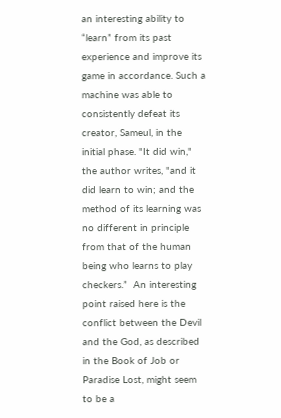an interesting ability to “learn” from its past experience and improve its game in accordance. Such a machine was able to consistently defeat its creator, Sameul, in the initial phase. "It did win," the author writes, "and it did learn to win; and the method of its learning was no different in principle from that of the human being who learns to play checkers.”  An interesting point raised here is the conflict between the Devil and the God, as described in the Book of Job or Paradise Lost, might seem to be a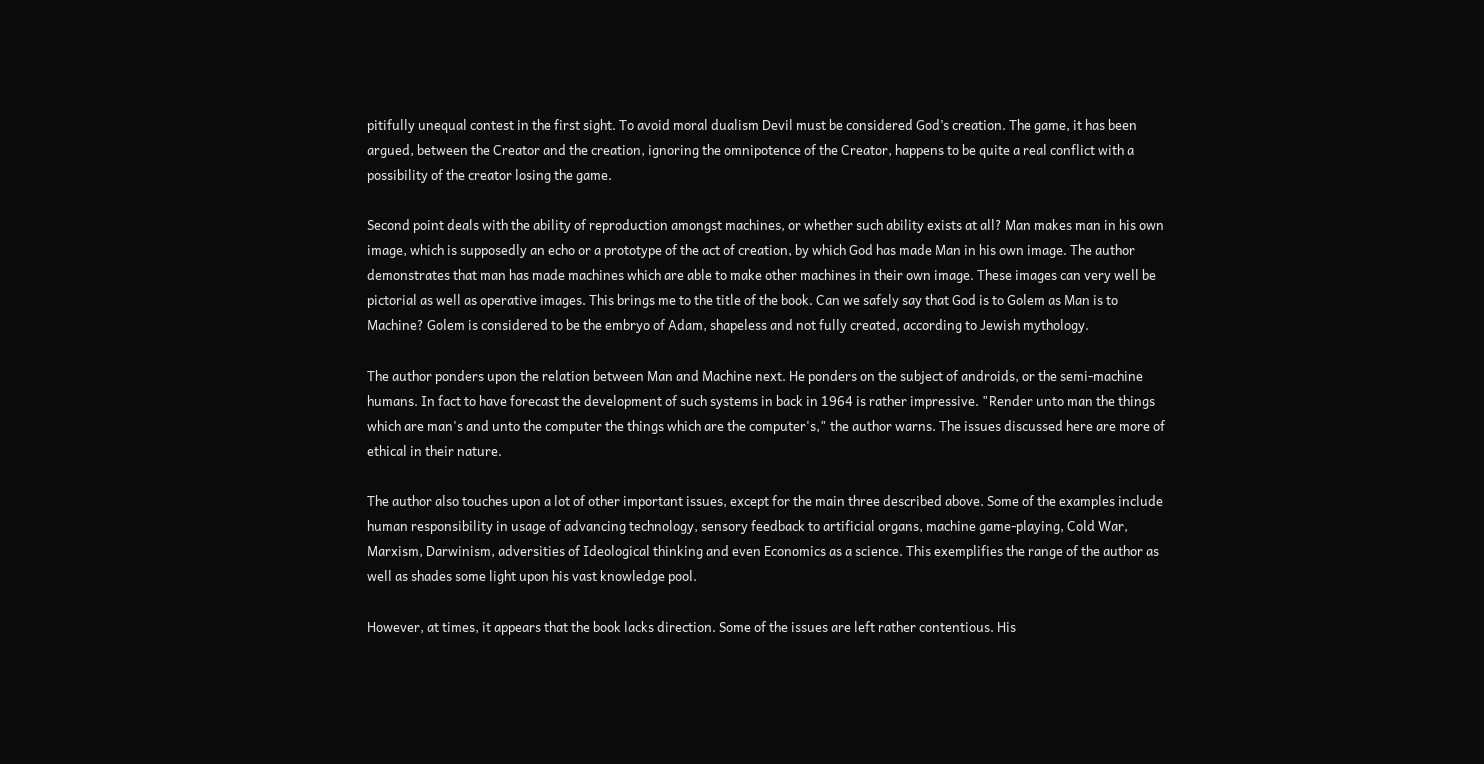pitifully unequal contest in the first sight. To avoid moral dualism Devil must be considered God’s creation. The game, it has been argued, between the Creator and the creation, ignoring the omnipotence of the Creator, happens to be quite a real conflict with a possibility of the creator losing the game.

Second point deals with the ability of reproduction amongst machines, or whether such ability exists at all? Man makes man in his own image, which is supposedly an echo or a prototype of the act of creation, by which God has made Man in his own image. The author demonstrates that man has made machines which are able to make other machines in their own image. These images can very well be pictorial as well as operative images. This brings me to the title of the book. Can we safely say that God is to Golem as Man is to Machine? Golem is considered to be the embryo of Adam, shapeless and not fully created, according to Jewish mythology.

The author ponders upon the relation between Man and Machine next. He ponders on the subject of androids, or the semi-machine humans. In fact to have forecast the development of such systems in back in 1964 is rather impressive. "Render unto man the things which are man's and unto the computer the things which are the computer's," the author warns. The issues discussed here are more of ethical in their nature.

The author also touches upon a lot of other important issues, except for the main three described above. Some of the examples include human responsibility in usage of advancing technology, sensory feedback to artificial organs, machine game-playing, Cold War, Marxism, Darwinism, adversities of Ideological thinking and even Economics as a science. This exemplifies the range of the author as well as shades some light upon his vast knowledge pool.

However, at times, it appears that the book lacks direction. Some of the issues are left rather contentious. His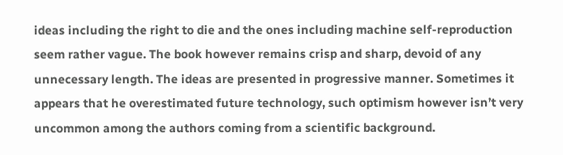ideas including the right to die and the ones including machine self-reproduction seem rather vague. The book however remains crisp and sharp, devoid of any unnecessary length. The ideas are presented in progressive manner. Sometimes it appears that he overestimated future technology, such optimism however isn’t very uncommon among the authors coming from a scientific background.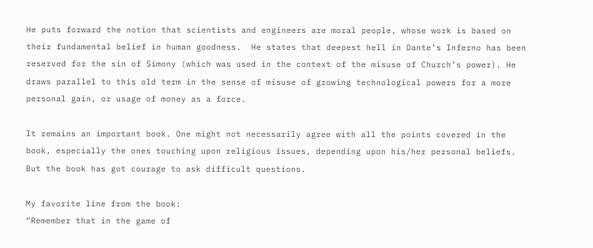He puts forward the notion that scientists and engineers are moral people, whose work is based on their fundamental belief in human goodness.  He states that deepest hell in Dante’s Inferno has been reserved for the sin of Simony (which was used in the context of the misuse of Church’s power). He draws parallel to this old term in the sense of misuse of growing technological powers for a more personal gain, or usage of money as a force.

It remains an important book. One might not necessarily agree with all the points covered in the book, especially the ones touching upon religious issues, depending upon his/her personal beliefs. But the book has got courage to ask difficult questions.

My favorite line from the book:
“Remember that in the game of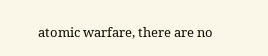atomic warfare, there are no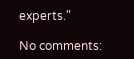experts."

No comments: